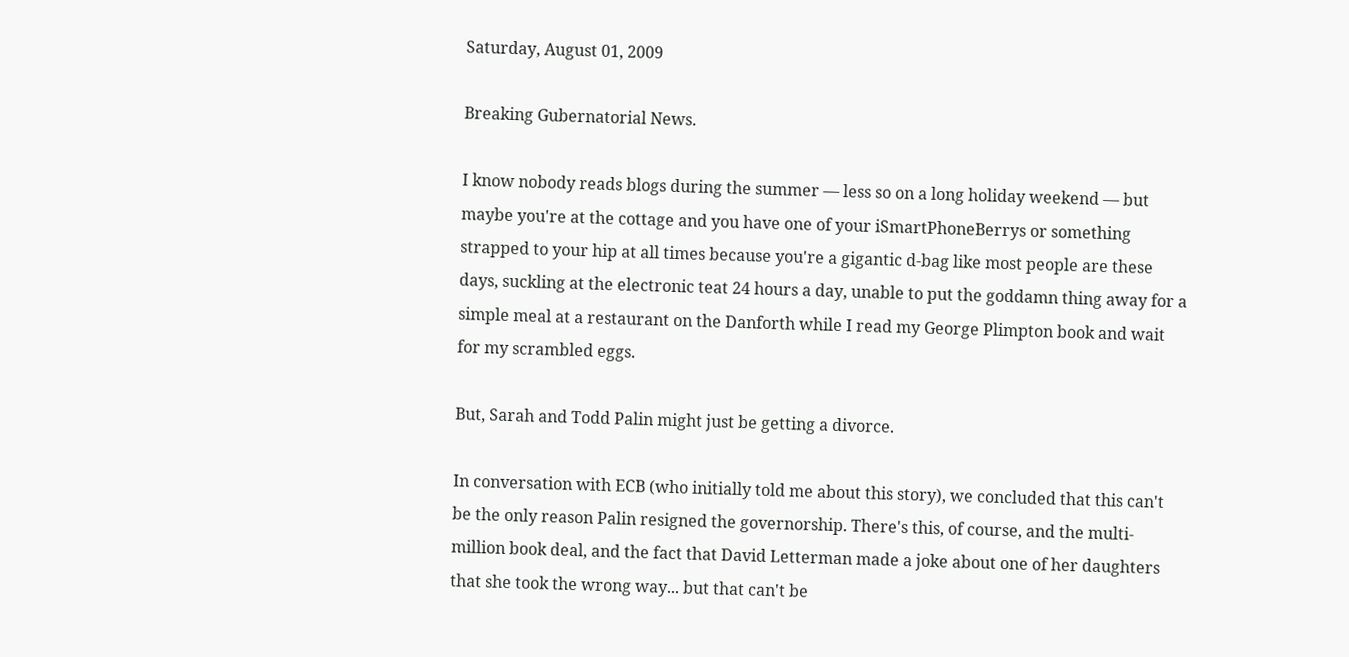Saturday, August 01, 2009

Breaking Gubernatorial News.

I know nobody reads blogs during the summer — less so on a long holiday weekend — but maybe you're at the cottage and you have one of your iSmartPhoneBerrys or something strapped to your hip at all times because you're a gigantic d-bag like most people are these days, suckling at the electronic teat 24 hours a day, unable to put the goddamn thing away for a simple meal at a restaurant on the Danforth while I read my George Plimpton book and wait for my scrambled eggs.

But, Sarah and Todd Palin might just be getting a divorce.

In conversation with ECB (who initially told me about this story), we concluded that this can't be the only reason Palin resigned the governorship. There's this, of course, and the multi-million book deal, and the fact that David Letterman made a joke about one of her daughters that she took the wrong way... but that can't be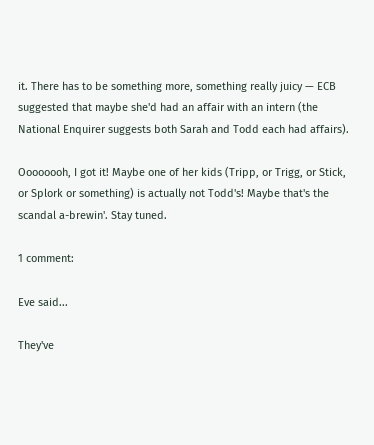it. There has to be something more, something really juicy — ECB suggested that maybe she'd had an affair with an intern (the National Enquirer suggests both Sarah and Todd each had affairs).

Oooooooh, I got it! Maybe one of her kids (Tripp, or Trigg, or Stick, or Splork or something) is actually not Todd's! Maybe that's the scandal a-brewin'. Stay tuned.

1 comment:

Eve said...

They've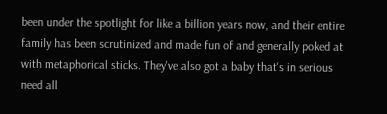been under the spotlight for like a billion years now, and their entire family has been scrutinized and made fun of and generally poked at with metaphorical sticks. They've also got a baby that's in serious need all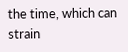the time, which can strain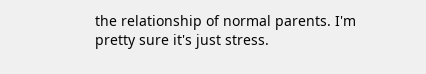the relationship of normal parents. I'm pretty sure it's just stress.